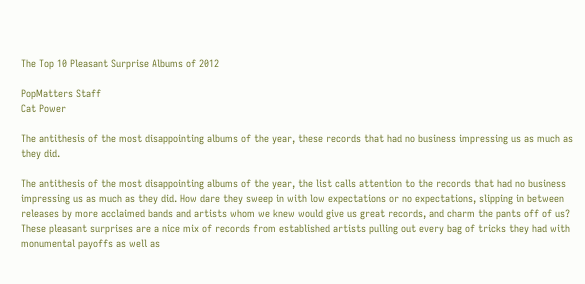The Top 10 Pleasant Surprise Albums of 2012

PopMatters Staff
Cat Power

The antithesis of the most disappointing albums of the year, these records that had no business impressing us as much as they did.

The antithesis of the most disappointing albums of the year, the list calls attention to the records that had no business impressing us as much as they did. How dare they sweep in with low expectations or no expectations, slipping in between releases by more acclaimed bands and artists whom we knew would give us great records, and charm the pants off of us? These pleasant surprises are a nice mix of records from established artists pulling out every bag of tricks they had with monumental payoffs as well as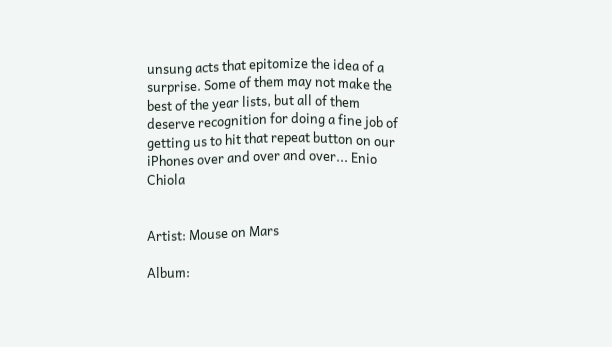unsung acts that epitomize the idea of a surprise. Some of them may not make the best of the year lists, but all of them deserve recognition for doing a fine job of getting us to hit that repeat button on our iPhones over and over and over... Enio Chiola


Artist: Mouse on Mars

Album: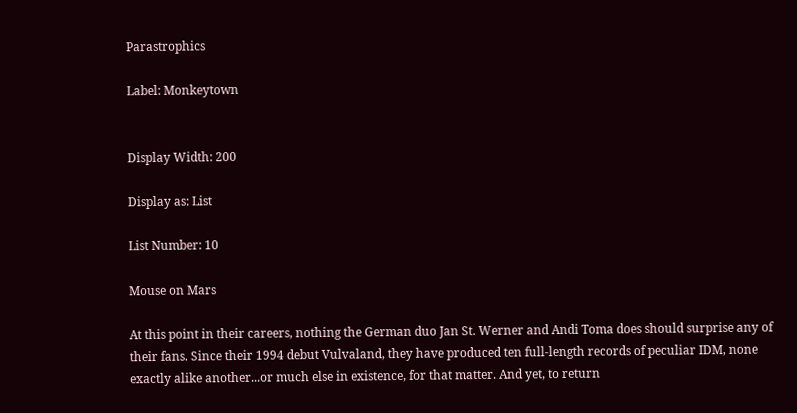Parastrophics

Label: Monkeytown


Display Width: 200

Display as: List

List Number: 10

Mouse on Mars

At this point in their careers, nothing the German duo Jan St. Werner and Andi Toma does should surprise any of their fans. Since their 1994 debut Vulvaland, they have produced ten full-length records of peculiar IDM, none exactly alike another...or much else in existence, for that matter. And yet, to return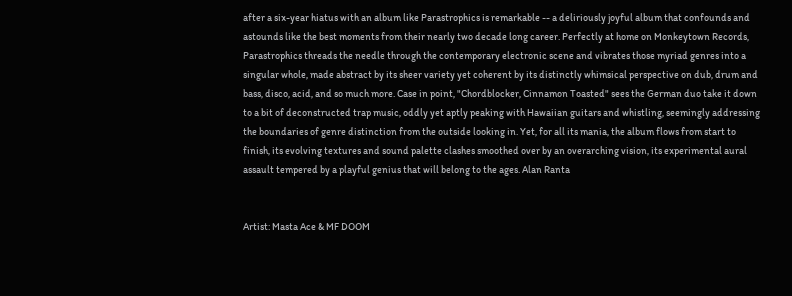after a six-year hiatus with an album like Parastrophics is remarkable -- a deliriously joyful album that confounds and astounds like the best moments from their nearly two decade long career. Perfectly at home on Monkeytown Records, Parastrophics threads the needle through the contemporary electronic scene and vibrates those myriad genres into a singular whole, made abstract by its sheer variety yet coherent by its distinctly whimsical perspective on dub, drum and bass, disco, acid, and so much more. Case in point, "Chordblocker, Cinnamon Toasted" sees the German duo take it down to a bit of deconstructed trap music, oddly yet aptly peaking with Hawaiian guitars and whistling, seemingly addressing the boundaries of genre distinction from the outside looking in. Yet, for all its mania, the album flows from start to finish, its evolving textures and sound palette clashes smoothed over by an overarching vision, its experimental aural assault tempered by a playful genius that will belong to the ages. Alan Ranta


Artist: Masta Ace & MF DOOM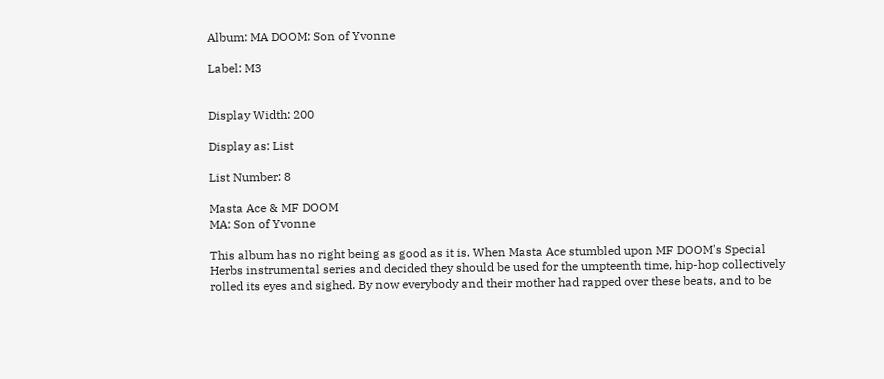Album: MA DOOM: Son of Yvonne

Label: M3


Display Width: 200

Display as: List

List Number: 8

Masta Ace & MF DOOM
MA: Son of Yvonne

This album has no right being as good as it is. When Masta Ace stumbled upon MF DOOM's Special Herbs instrumental series and decided they should be used for the umpteenth time, hip-hop collectively rolled its eyes and sighed. By now everybody and their mother had rapped over these beats, and to be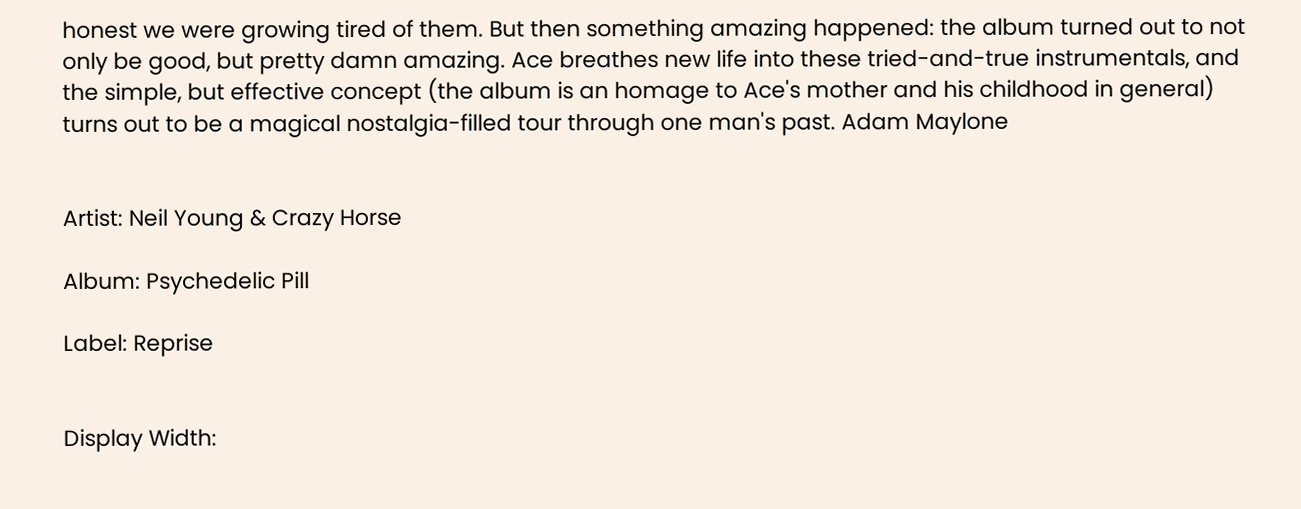honest we were growing tired of them. But then something amazing happened: the album turned out to not only be good, but pretty damn amazing. Ace breathes new life into these tried-and-true instrumentals, and the simple, but effective concept (the album is an homage to Ace's mother and his childhood in general) turns out to be a magical nostalgia-filled tour through one man's past. Adam Maylone


Artist: Neil Young & Crazy Horse

Album: Psychedelic Pill

Label: Reprise


Display Width: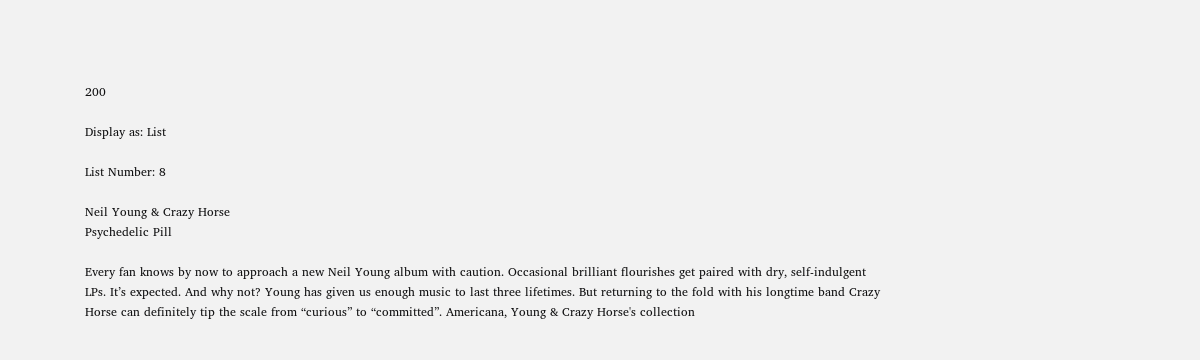200

Display as: List

List Number: 8

Neil Young & Crazy Horse
Psychedelic Pill

Every fan knows by now to approach a new Neil Young album with caution. Occasional brilliant flourishes get paired with dry, self-indulgent LPs. It’s expected. And why not? Young has given us enough music to last three lifetimes. But returning to the fold with his longtime band Crazy Horse can definitely tip the scale from “curious” to “committed”. Americana, Young & Crazy Horse's collection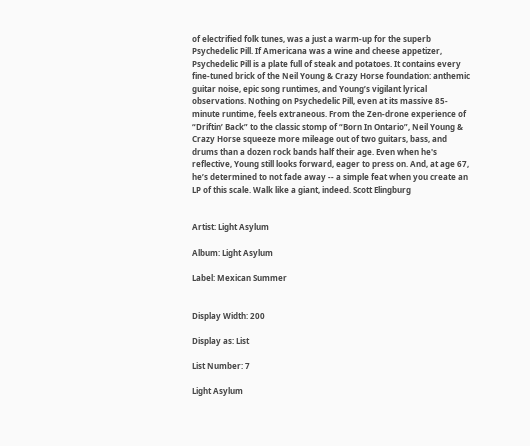of electrified folk tunes, was a just a warm-up for the superb Psychedelic Pill. If Americana was a wine and cheese appetizer, Psychedelic Pill is a plate full of steak and potatoes. It contains every fine-tuned brick of the Neil Young & Crazy Horse foundation: anthemic guitar noise, epic song runtimes, and Young’s vigilant lyrical observations. Nothing on Psychedelic Pill, even at its massive 85-minute runtime, feels extraneous. From the Zen-drone experience of “Driftin’ Back” to the classic stomp of “Born In Ontario”, Neil Young & Crazy Horse squeeze more mileage out of two guitars, bass, and drums than a dozen rock bands half their age. Even when he's reflective, Young still looks forward, eager to press on. And, at age 67, he’s determined to not fade away -- a simple feat when you create an LP of this scale. Walk like a giant, indeed. Scott Elingburg


Artist: Light Asylum

Album: Light Asylum

Label: Mexican Summer


Display Width: 200

Display as: List

List Number: 7

Light Asylum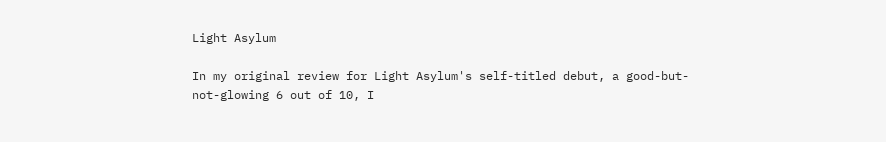Light Asylum

In my original review for Light Asylum's self-titled debut, a good-but-not-glowing 6 out of 10, I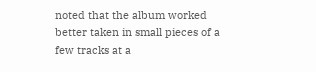noted that the album worked better taken in small pieces of a few tracks at a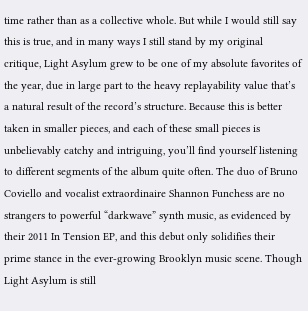time rather than as a collective whole. But while I would still say this is true, and in many ways I still stand by my original critique, Light Asylum grew to be one of my absolute favorites of the year, due in large part to the heavy replayability value that’s a natural result of the record’s structure. Because this is better taken in smaller pieces, and each of these small pieces is unbelievably catchy and intriguing, you’ll find yourself listening to different segments of the album quite often. The duo of Bruno Coviello and vocalist extraordinaire Shannon Funchess are no strangers to powerful “darkwave” synth music, as evidenced by their 2011 In Tension EP, and this debut only solidifies their prime stance in the ever-growing Brooklyn music scene. Though Light Asylum is still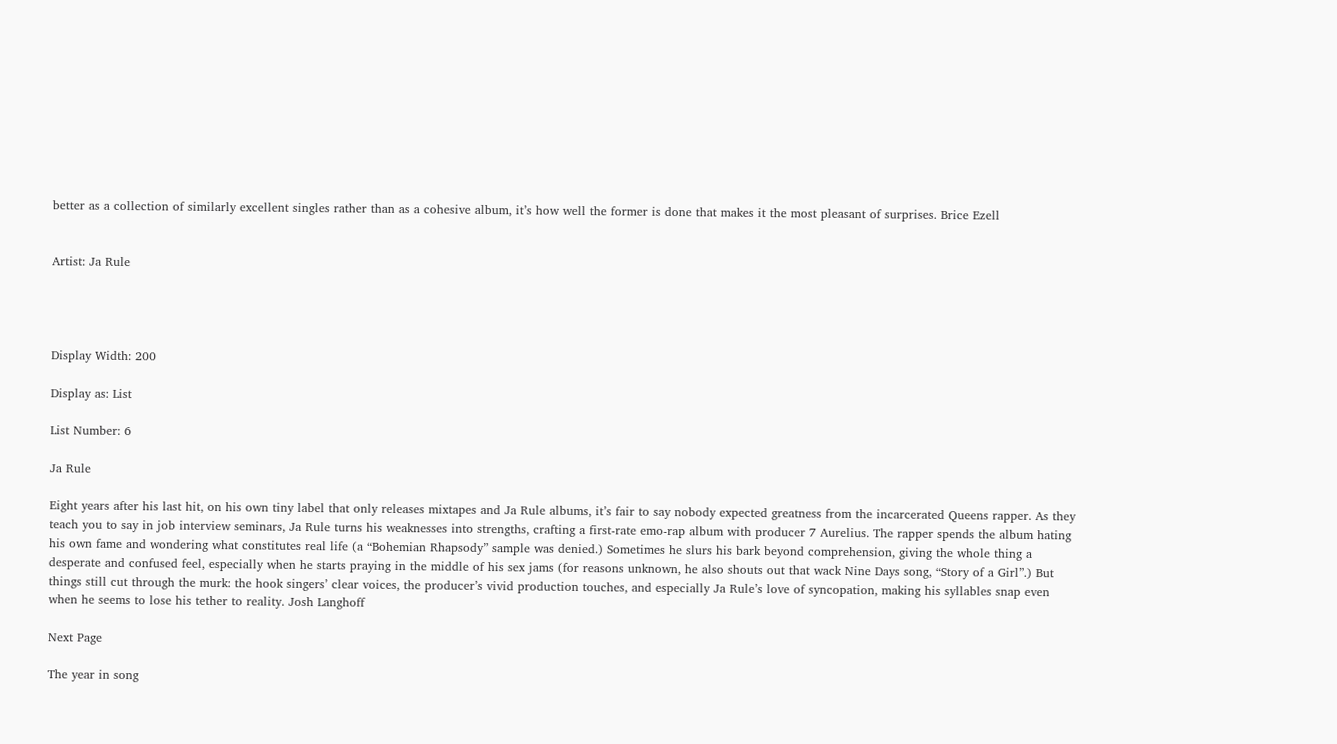better as a collection of similarly excellent singles rather than as a cohesive album, it’s how well the former is done that makes it the most pleasant of surprises. Brice Ezell


Artist: Ja Rule




Display Width: 200

Display as: List

List Number: 6

Ja Rule

Eight years after his last hit, on his own tiny label that only releases mixtapes and Ja Rule albums, it’s fair to say nobody expected greatness from the incarcerated Queens rapper. As they teach you to say in job interview seminars, Ja Rule turns his weaknesses into strengths, crafting a first-rate emo-rap album with producer 7 Aurelius. The rapper spends the album hating his own fame and wondering what constitutes real life (a “Bohemian Rhapsody” sample was denied.) Sometimes he slurs his bark beyond comprehension, giving the whole thing a desperate and confused feel, especially when he starts praying in the middle of his sex jams (for reasons unknown, he also shouts out that wack Nine Days song, “Story of a Girl”.) But things still cut through the murk: the hook singers’ clear voices, the producer’s vivid production touches, and especially Ja Rule’s love of syncopation, making his syllables snap even when he seems to lose his tether to reality. Josh Langhoff

Next Page

The year in song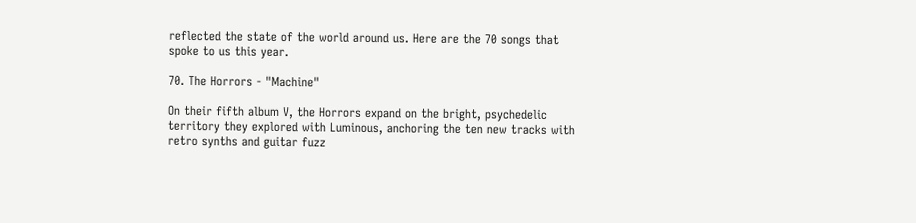reflected the state of the world around us. Here are the 70 songs that spoke to us this year.

70. The Horrors - "Machine"

On their fifth album V, the Horrors expand on the bright, psychedelic territory they explored with Luminous, anchoring the ten new tracks with retro synths and guitar fuzz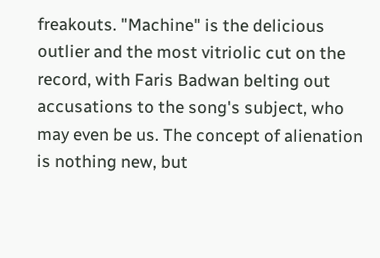freakouts. "Machine" is the delicious outlier and the most vitriolic cut on the record, with Faris Badwan belting out accusations to the song's subject, who may even be us. The concept of alienation is nothing new, but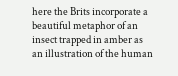here the Brits incorporate a beautiful metaphor of an insect trapped in amber as an illustration of the human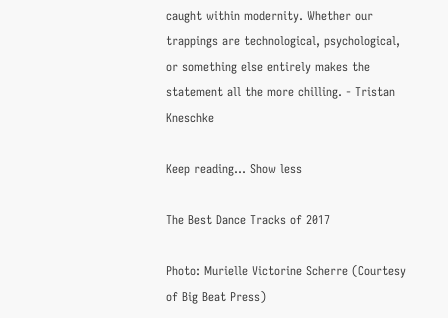caught within modernity. Whether our trappings are technological, psychological, or something else entirely makes the statement all the more chilling. - Tristan Kneschke

Keep reading... Show less

The Best Dance Tracks of 2017

Photo: Murielle Victorine Scherre (Courtesy of Big Beat Press)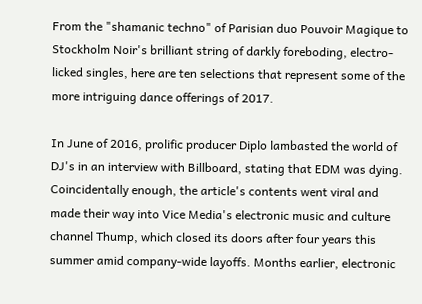From the "shamanic techno" of Parisian duo Pouvoir Magique to Stockholm Noir's brilliant string of darkly foreboding, electro-licked singles, here are ten selections that represent some of the more intriguing dance offerings of 2017.

In June of 2016, prolific producer Diplo lambasted the world of DJ's in an interview with Billboard, stating that EDM was dying. Coincidentally enough, the article's contents went viral and made their way into Vice Media's electronic music and culture channel Thump, which closed its doors after four years this summer amid company-wide layoffs. Months earlier, electronic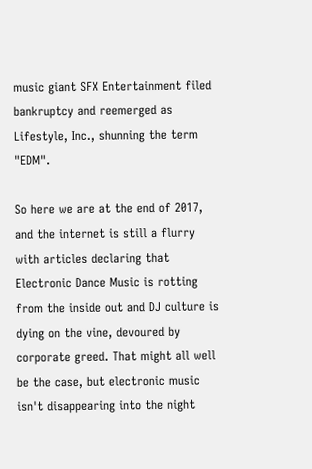music giant SFX Entertainment filed bankruptcy and reemerged as Lifestyle, Inc., shunning the term "EDM".

So here we are at the end of 2017, and the internet is still a flurry with articles declaring that Electronic Dance Music is rotting from the inside out and DJ culture is dying on the vine, devoured by corporate greed. That might all well be the case, but electronic music isn't disappearing into the night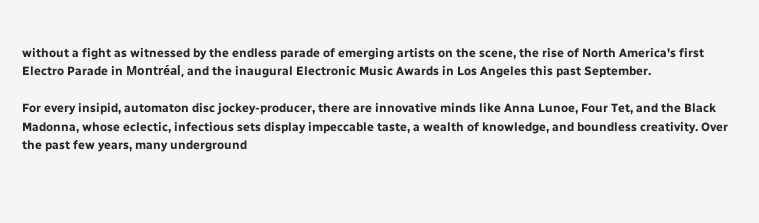without a fight as witnessed by the endless parade of emerging artists on the scene, the rise of North America's first Electro Parade in Montréal, and the inaugural Electronic Music Awards in Los Angeles this past September.

For every insipid, automaton disc jockey-producer, there are innovative minds like Anna Lunoe, Four Tet, and the Black Madonna, whose eclectic, infectious sets display impeccable taste, a wealth of knowledge, and boundless creativity. Over the past few years, many underground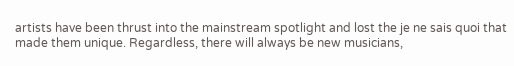artists have been thrust into the mainstream spotlight and lost the je ne sais quoi that made them unique. Regardless, there will always be new musicians,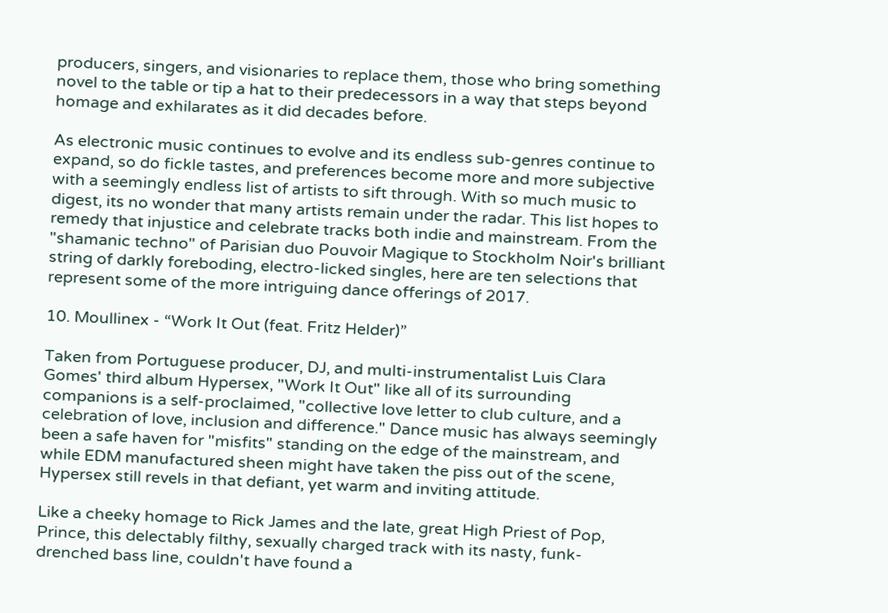producers, singers, and visionaries to replace them, those who bring something novel to the table or tip a hat to their predecessors in a way that steps beyond homage and exhilarates as it did decades before.

As electronic music continues to evolve and its endless sub-genres continue to expand, so do fickle tastes, and preferences become more and more subjective with a seemingly endless list of artists to sift through. With so much music to digest, its no wonder that many artists remain under the radar. This list hopes to remedy that injustice and celebrate tracks both indie and mainstream. From the "shamanic techno" of Parisian duo Pouvoir Magique to Stockholm Noir's brilliant string of darkly foreboding, electro-licked singles, here are ten selections that represent some of the more intriguing dance offerings of 2017.

10. Moullinex - “Work It Out (feat. Fritz Helder)”

Taken from Portuguese producer, DJ, and multi-instrumentalist Luis Clara Gomes' third album Hypersex, "Work It Out" like all of its surrounding companions is a self-proclaimed, "collective love letter to club culture, and a celebration of love, inclusion and difference." Dance music has always seemingly been a safe haven for "misfits" standing on the edge of the mainstream, and while EDM manufactured sheen might have taken the piss out of the scene, Hypersex still revels in that defiant, yet warm and inviting attitude.

Like a cheeky homage to Rick James and the late, great High Priest of Pop, Prince, this delectably filthy, sexually charged track with its nasty, funk-drenched bass line, couldn't have found a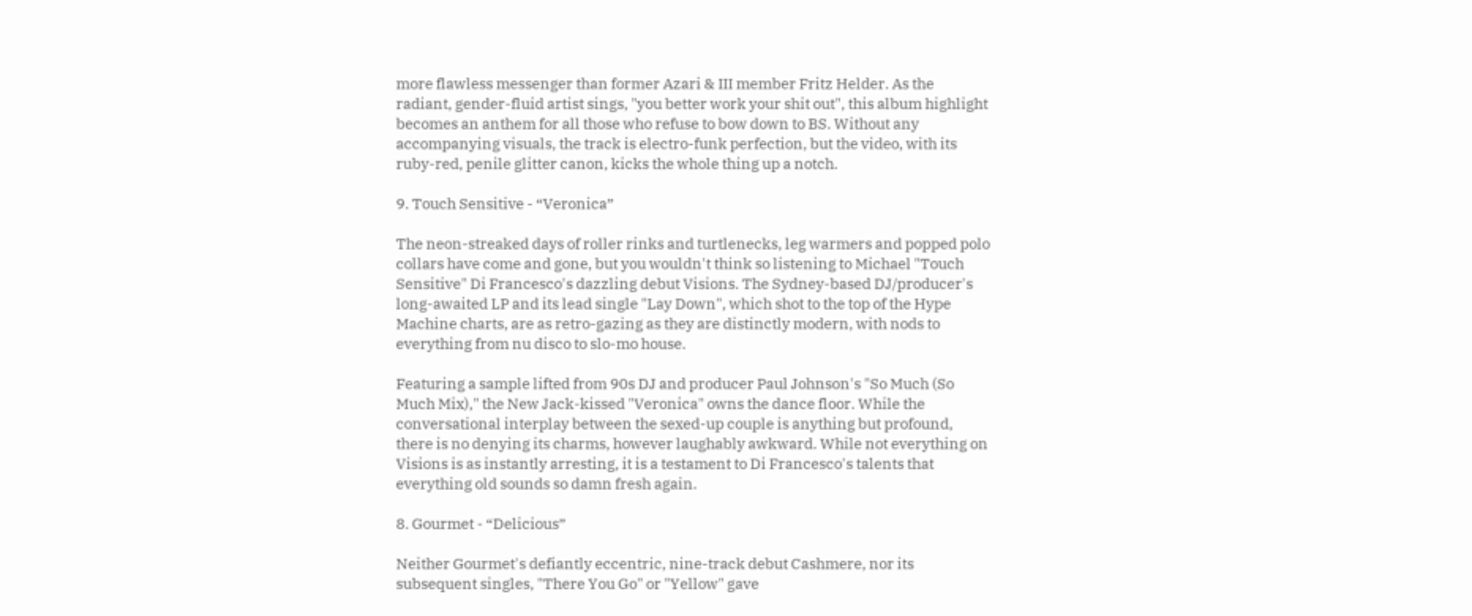more flawless messenger than former Azari & III member Fritz Helder. As the radiant, gender-fluid artist sings, "you better work your shit out", this album highlight becomes an anthem for all those who refuse to bow down to BS. Without any accompanying visuals, the track is electro-funk perfection, but the video, with its ruby-red, penile glitter canon, kicks the whole thing up a notch.

9. Touch Sensitive - “Veronica”

The neon-streaked days of roller rinks and turtlenecks, leg warmers and popped polo collars have come and gone, but you wouldn't think so listening to Michael "Touch Sensitive" Di Francesco's dazzling debut Visions. The Sydney-based DJ/producer's long-awaited LP and its lead single "Lay Down", which shot to the top of the Hype Machine charts, are as retro-gazing as they are distinctly modern, with nods to everything from nu disco to slo-mo house.

Featuring a sample lifted from 90s DJ and producer Paul Johnson's "So Much (So Much Mix)," the New Jack-kissed "Veronica" owns the dance floor. While the conversational interplay between the sexed-up couple is anything but profound, there is no denying its charms, however laughably awkward. While not everything on Visions is as instantly arresting, it is a testament to Di Francesco's talents that everything old sounds so damn fresh again.

8. Gourmet - “Delicious”

Neither Gourmet's defiantly eccentric, nine-track debut Cashmere, nor its subsequent singles, "There You Go" or "Yellow" gave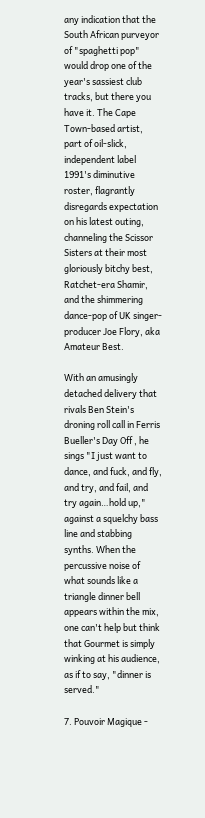any indication that the South African purveyor of "spaghetti pop" would drop one of the year's sassiest club tracks, but there you have it. The Cape Town-based artist, part of oil-slick, independent label 1991's diminutive roster, flagrantly disregards expectation on his latest outing, channeling the Scissor Sisters at their most gloriously bitchy best, Ratchet-era Shamir, and the shimmering dance-pop of UK singer-producer Joe Flory, aka Amateur Best.

With an amusingly detached delivery that rivals Ben Stein's droning roll call in Ferris Bueller's Day Off , he sings "I just want to dance, and fuck, and fly, and try, and fail, and try again…hold up," against a squelchy bass line and stabbing synths. When the percussive noise of what sounds like a triangle dinner bell appears within the mix, one can't help but think that Gourmet is simply winking at his audience, as if to say, "dinner is served."

7. Pouvoir Magique -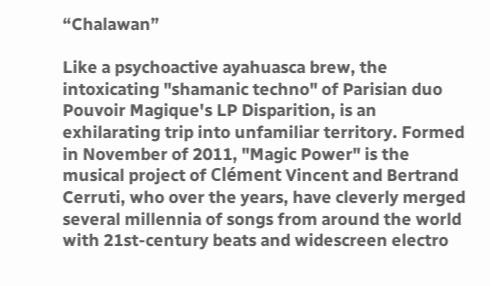“Chalawan”

Like a psychoactive ayahuasca brew, the intoxicating "shamanic techno" of Parisian duo Pouvoir Magique's LP Disparition, is an exhilarating trip into unfamiliar territory. Formed in November of 2011, "Magic Power" is the musical project of Clément Vincent and Bertrand Cerruti, who over the years, have cleverly merged several millennia of songs from around the world with 21st-century beats and widescreen electro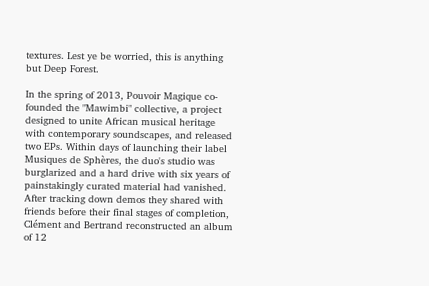textures. Lest ye be worried, this is anything but Deep Forest.

In the spring of 2013, Pouvoir Magique co-founded the "Mawimbi" collective, a project designed to unite African musical heritage with contemporary soundscapes, and released two EPs. Within days of launching their label Musiques de Sphères, the duo's studio was burglarized and a hard drive with six years of painstakingly curated material had vanished. After tracking down demos they shared with friends before their final stages of completion, Clément and Bertrand reconstructed an album of 12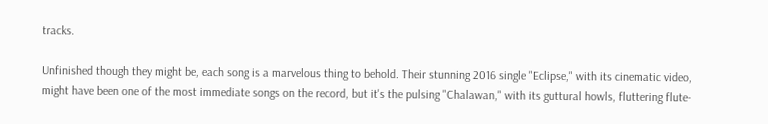tracks.

Unfinished though they might be, each song is a marvelous thing to behold. Their stunning 2016 single "Eclipse," with its cinematic video, might have been one of the most immediate songs on the record, but it's the pulsing "Chalawan," with its guttural howls, fluttering flute-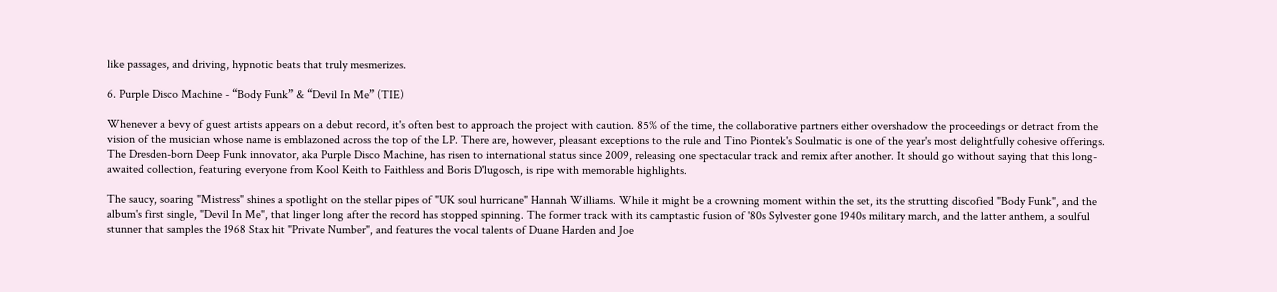like passages, and driving, hypnotic beats that truly mesmerizes.

6. Purple Disco Machine - “Body Funk” & “Devil In Me” (TIE)

Whenever a bevy of guest artists appears on a debut record, it's often best to approach the project with caution. 85% of the time, the collaborative partners either overshadow the proceedings or detract from the vision of the musician whose name is emblazoned across the top of the LP. There are, however, pleasant exceptions to the rule and Tino Piontek's Soulmatic is one of the year's most delightfully cohesive offerings. The Dresden-born Deep Funk innovator, aka Purple Disco Machine, has risen to international status since 2009, releasing one spectacular track and remix after another. It should go without saying that this long-awaited collection, featuring everyone from Kool Keith to Faithless and Boris D'lugosch, is ripe with memorable highlights.

The saucy, soaring "Mistress" shines a spotlight on the stellar pipes of "UK soul hurricane" Hannah Williams. While it might be a crowning moment within the set, its the strutting discofied "Body Funk", and the album's first single, "Devil In Me", that linger long after the record has stopped spinning. The former track with its camptastic fusion of '80s Sylvester gone 1940s military march, and the latter anthem, a soulful stunner that samples the 1968 Stax hit "Private Number", and features the vocal talents of Duane Harden and Joe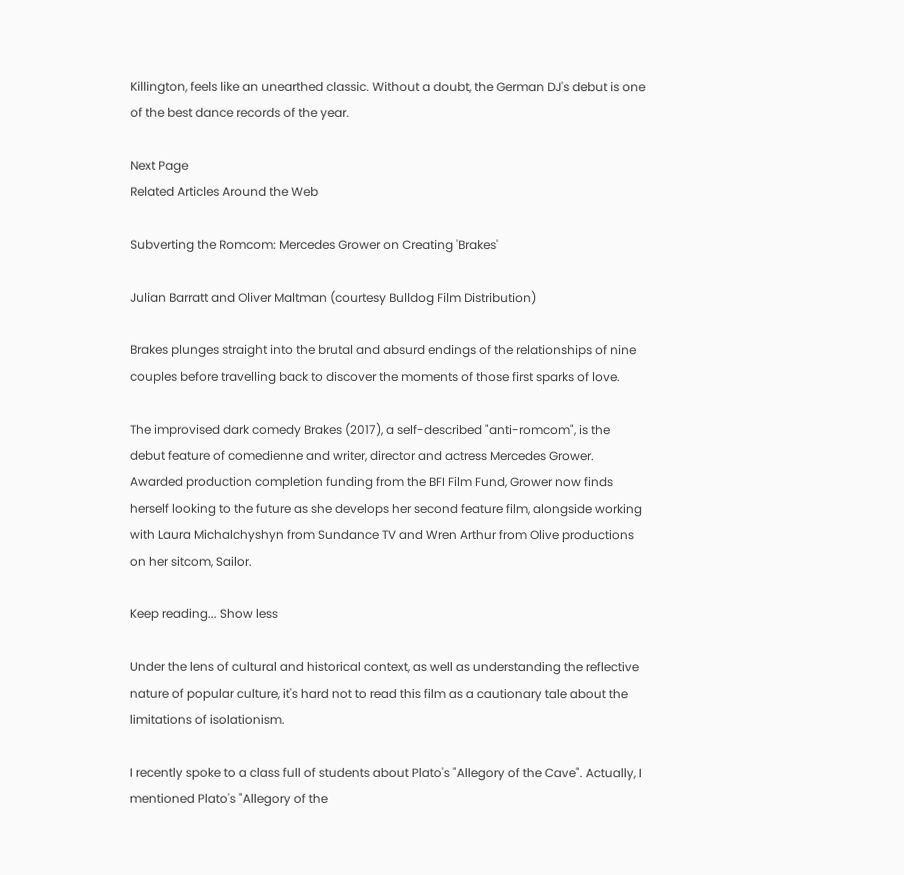Killington, feels like an unearthed classic. Without a doubt, the German DJ's debut is one of the best dance records of the year.

Next Page
Related Articles Around the Web

Subverting the Romcom: Mercedes Grower on Creating 'Brakes'

Julian Barratt and Oliver Maltman (courtesy Bulldog Film Distribution)

Brakes plunges straight into the brutal and absurd endings of the relationships of nine couples before travelling back to discover the moments of those first sparks of love.

The improvised dark comedy Brakes (2017), a self-described "anti-romcom", is the debut feature of comedienne and writer, director and actress Mercedes Grower. Awarded production completion funding from the BFI Film Fund, Grower now finds herself looking to the future as she develops her second feature film, alongside working with Laura Michalchyshyn from Sundance TV and Wren Arthur from Olive productions on her sitcom, Sailor.

Keep reading... Show less

Under the lens of cultural and historical context, as well as understanding the reflective nature of popular culture, it's hard not to read this film as a cautionary tale about the limitations of isolationism.

I recently spoke to a class full of students about Plato's "Allegory of the Cave". Actually, I mentioned Plato's "Allegory of the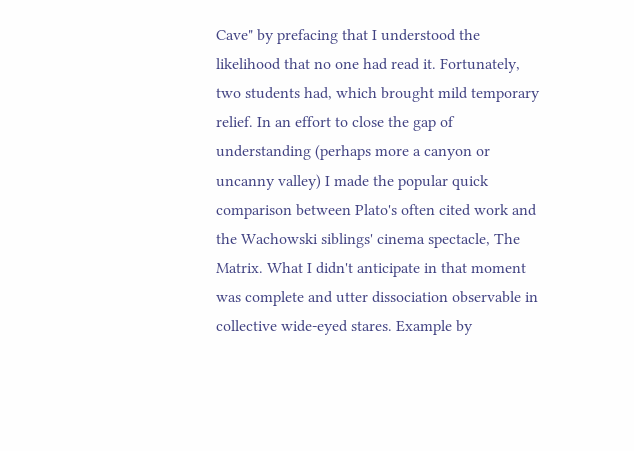Cave" by prefacing that I understood the likelihood that no one had read it. Fortunately, two students had, which brought mild temporary relief. In an effort to close the gap of understanding (perhaps more a canyon or uncanny valley) I made the popular quick comparison between Plato's often cited work and the Wachowski siblings' cinema spectacle, The Matrix. What I didn't anticipate in that moment was complete and utter dissociation observable in collective wide-eyed stares. Example by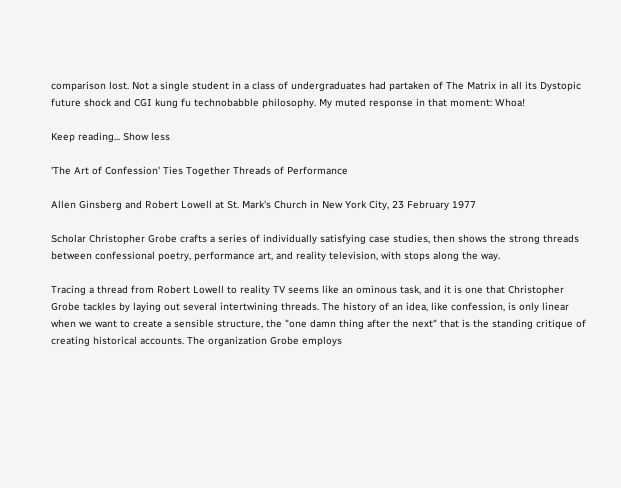comparison lost. Not a single student in a class of undergraduates had partaken of The Matrix in all its Dystopic future shock and CGI kung fu technobabble philosophy. My muted response in that moment: Whoa!

Keep reading... Show less

'The Art of Confession' Ties Together Threads of Performance

Allen Ginsberg and Robert Lowell at St. Mark's Church in New York City, 23 February 1977

Scholar Christopher Grobe crafts a series of individually satisfying case studies, then shows the strong threads between confessional poetry, performance art, and reality television, with stops along the way.

Tracing a thread from Robert Lowell to reality TV seems like an ominous task, and it is one that Christopher Grobe tackles by laying out several intertwining threads. The history of an idea, like confession, is only linear when we want to create a sensible structure, the "one damn thing after the next" that is the standing critique of creating historical accounts. The organization Grobe employs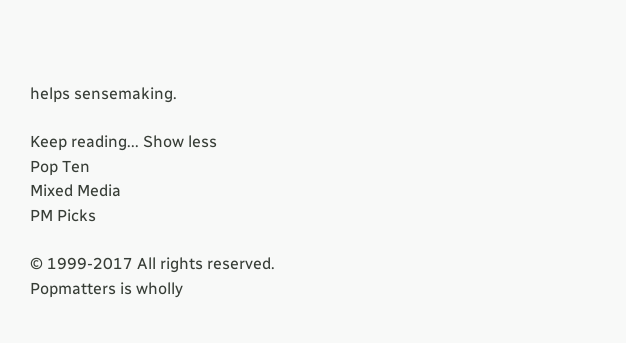helps sensemaking.

Keep reading... Show less
Pop Ten
Mixed Media
PM Picks

© 1999-2017 All rights reserved.
Popmatters is wholly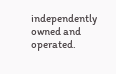independently owned and operated.